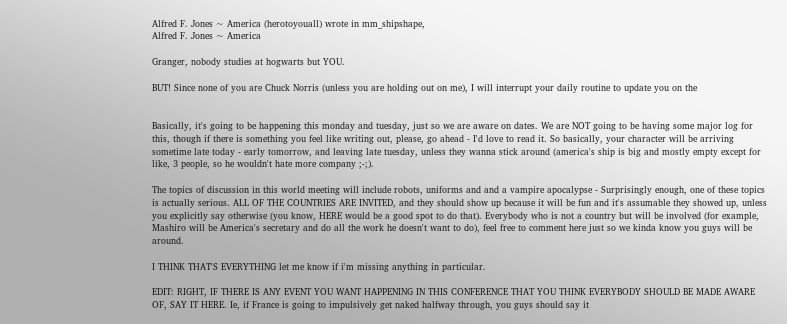Alfred F. Jones ~ America (herotoyouall) wrote in mm_shipshape,
Alfred F. Jones ~ America

Granger, nobody studies at hogwarts but YOU.

BUT! Since none of you are Chuck Norris (unless you are holding out on me), I will interrupt your daily routine to update you on the


Basically, it's going to be happening this monday and tuesday, just so we are aware on dates. We are NOT going to be having some major log for this, though if there is something you feel like writing out, please, go ahead - I'd love to read it. So basically, your character will be arriving sometime late today - early tomorrow, and leaving late tuesday, unless they wanna stick around (america's ship is big and mostly empty except for like, 3 people, so he wouldn't hate more company ;-;).

The topics of discussion in this world meeting will include robots, uniforms and and a vampire apocalypse - Surprisingly enough, one of these topics is actually serious. ALL OF THE COUNTRIES ARE INVITED, and they should show up because it will be fun and it's assumable they showed up, unless you explicitly say otherwise (you know, HERE would be a good spot to do that). Everybody who is not a country but will be involved (for example, Mashiro will be America's secretary and do all the work he doesn't want to do), feel free to comment here just so we kinda know you guys will be around.

I THINK THAT'S EVERYTHING let me know if i'm missing anything in particular.

EDIT: RIGHT, IF THERE IS ANY EVENT YOU WANT HAPPENING IN THIS CONFERENCE THAT YOU THINK EVERYBODY SHOULD BE MADE AWARE OF, SAY IT HERE. Ie, if France is going to impulsively get naked halfway through, you guys should say it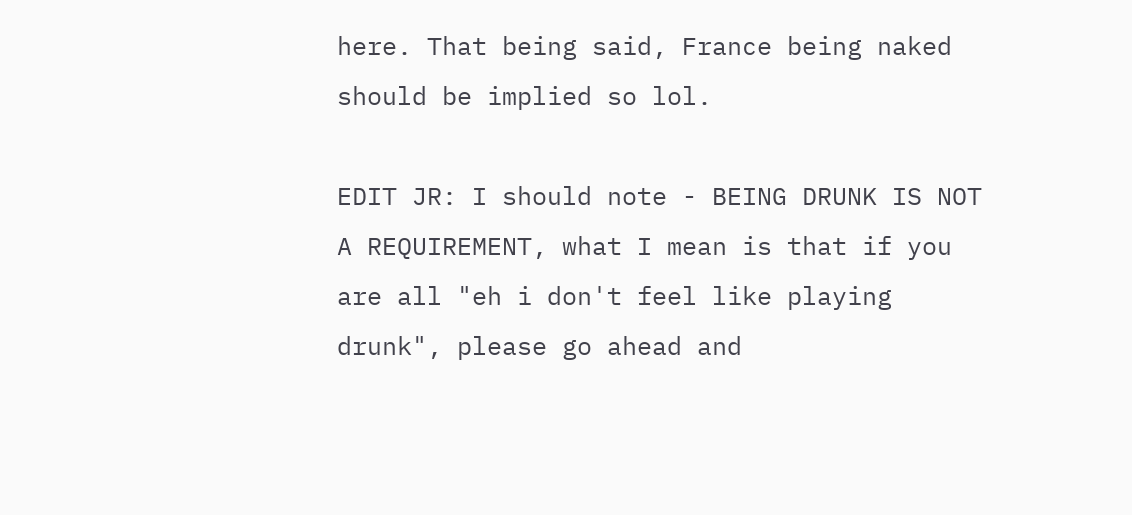here. That being said, France being naked should be implied so lol.

EDIT JR: I should note - BEING DRUNK IS NOT A REQUIREMENT, what I mean is that if you are all "eh i don't feel like playing drunk", please go ahead and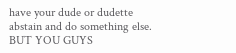have your dude or dudette abstain and do something else. BUT YOU GUYS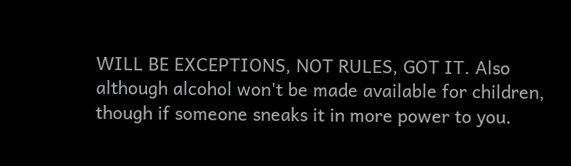WILL BE EXCEPTIONS, NOT RULES, GOT IT. Also although alcohol won't be made available for children, though if someone sneaks it in more power to you.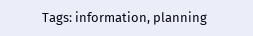Tags: information, planning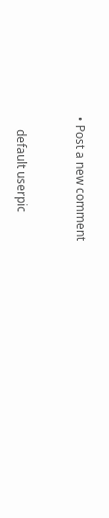• Post a new comment


    default userpic